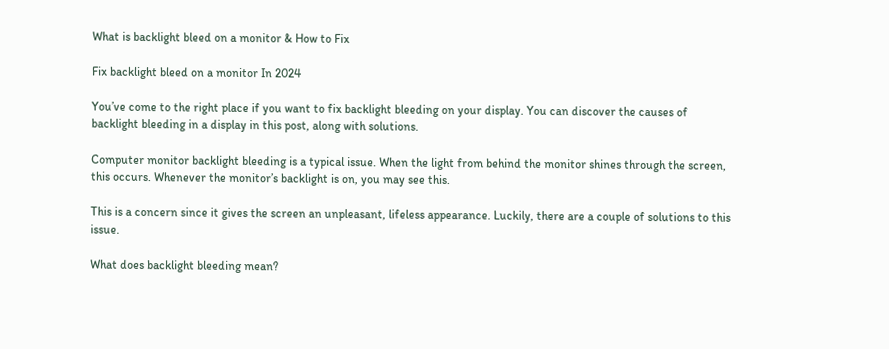What is backlight bleed on a monitor & How to Fix

Fix backlight bleed on a monitor In 2024

You’ve come to the right place if you want to fix backlight bleeding on your display. You can discover the causes of backlight bleeding in a display in this post, along with solutions.

Computer monitor backlight bleeding is a typical issue. When the light from behind the monitor shines through the screen, this occurs. Whenever the monitor’s backlight is on, you may see this.

This is a concern since it gives the screen an unpleasant, lifeless appearance. Luckily, there are a couple of solutions to this issue.

What does backlight bleeding mean?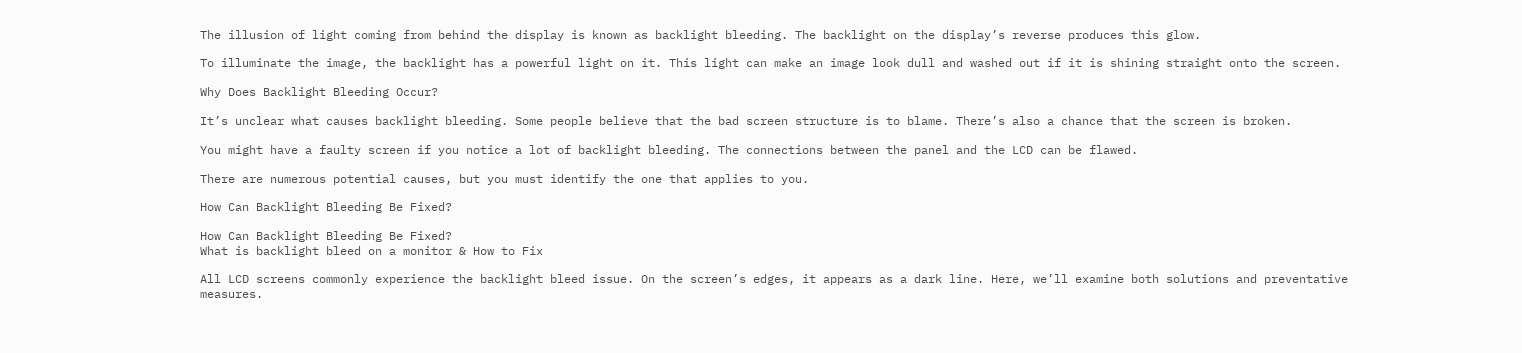The illusion of light coming from behind the display is known as backlight bleeding. The backlight on the display’s reverse produces this glow.

To illuminate the image, the backlight has a powerful light on it. This light can make an image look dull and washed out if it is shining straight onto the screen.

Why Does Backlight Bleeding Occur?

It’s unclear what causes backlight bleeding. Some people believe that the bad screen structure is to blame. There’s also a chance that the screen is broken.

You might have a faulty screen if you notice a lot of backlight bleeding. The connections between the panel and the LCD can be flawed.

There are numerous potential causes, but you must identify the one that applies to you.

How Can Backlight Bleeding Be Fixed?

How Can Backlight Bleeding Be Fixed?
What is backlight bleed on a monitor & How to Fix

All LCD screens commonly experience the backlight bleed issue. On the screen’s edges, it appears as a dark line. Here, we’ll examine both solutions and preventative measures.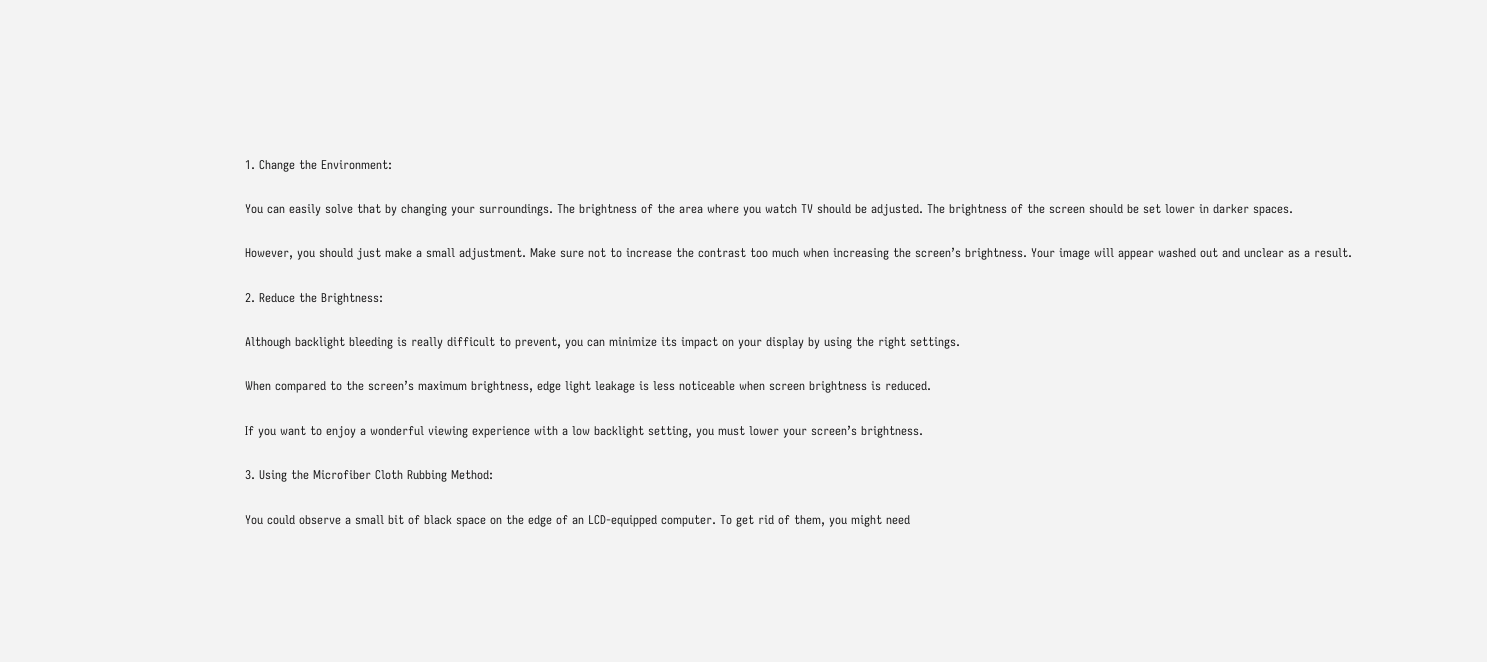1. Change the Environment:

You can easily solve that by changing your surroundings. The brightness of the area where you watch TV should be adjusted. The brightness of the screen should be set lower in darker spaces.

However, you should just make a small adjustment. Make sure not to increase the contrast too much when increasing the screen’s brightness. Your image will appear washed out and unclear as a result.

2. Reduce the Brightness:

Although backlight bleeding is really difficult to prevent, you can minimize its impact on your display by using the right settings.

When compared to the screen’s maximum brightness, edge light leakage is less noticeable when screen brightness is reduced.

If you want to enjoy a wonderful viewing experience with a low backlight setting, you must lower your screen’s brightness.

3. Using the Microfiber Cloth Rubbing Method:

You could observe a small bit of black space on the edge of an LCD-equipped computer. To get rid of them, you might need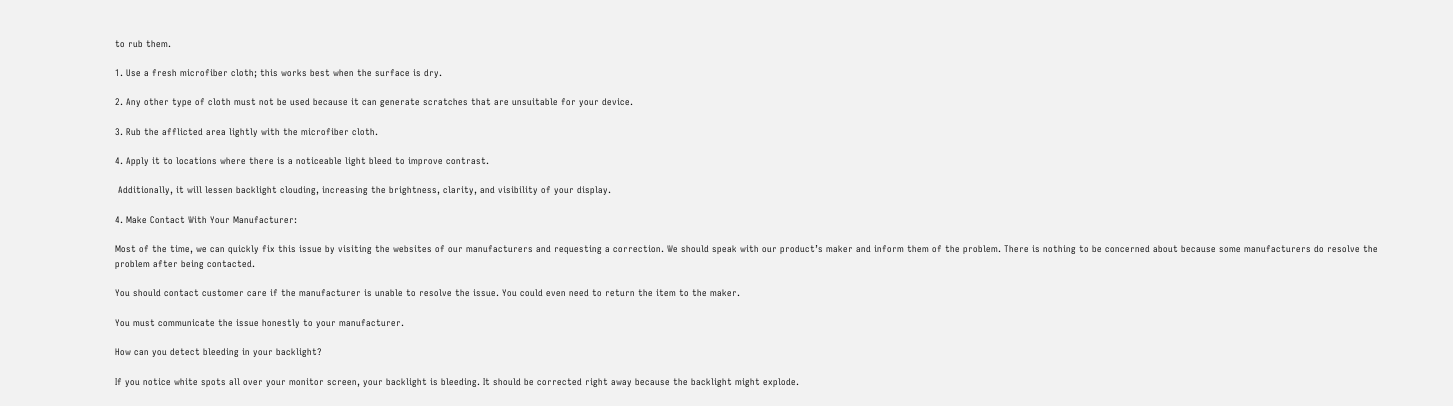to rub them.

1. Use a fresh microfiber cloth; this works best when the surface is dry.

2. Any other type of cloth must not be used because it can generate scratches that are unsuitable for your device.

3. Rub the afflicted area lightly with the microfiber cloth.

4. Apply it to locations where there is a noticeable light bleed to improve contrast.

 Additionally, it will lessen backlight clouding, increasing the brightness, clarity, and visibility of your display.

4. Make Contact With Your Manufacturer:

Most of the time, we can quickly fix this issue by visiting the websites of our manufacturers and requesting a correction. We should speak with our product’s maker and inform them of the problem. There is nothing to be concerned about because some manufacturers do resolve the problem after being contacted.

You should contact customer care if the manufacturer is unable to resolve the issue. You could even need to return the item to the maker.

You must communicate the issue honestly to your manufacturer.

How can you detect bleeding in your backlight?

If you notice white spots all over your monitor screen, your backlight is bleeding. It should be corrected right away because the backlight might explode.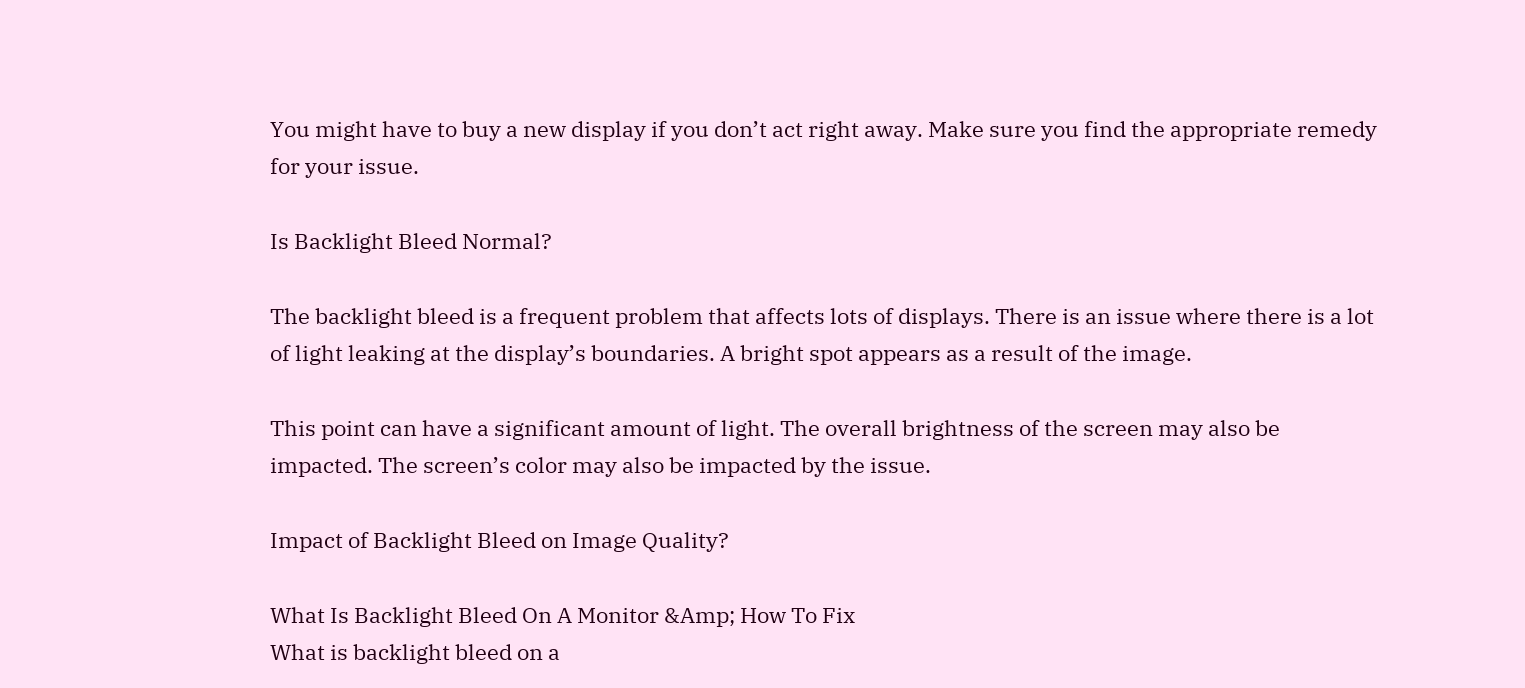You might have to buy a new display if you don’t act right away. Make sure you find the appropriate remedy for your issue.

Is Backlight Bleed Normal?

The backlight bleed is a frequent problem that affects lots of displays. There is an issue where there is a lot of light leaking at the display’s boundaries. A bright spot appears as a result of the image.

This point can have a significant amount of light. The overall brightness of the screen may also be impacted. The screen’s color may also be impacted by the issue.

Impact of Backlight Bleed on Image Quality?

What Is Backlight Bleed On A Monitor &Amp; How To Fix
What is backlight bleed on a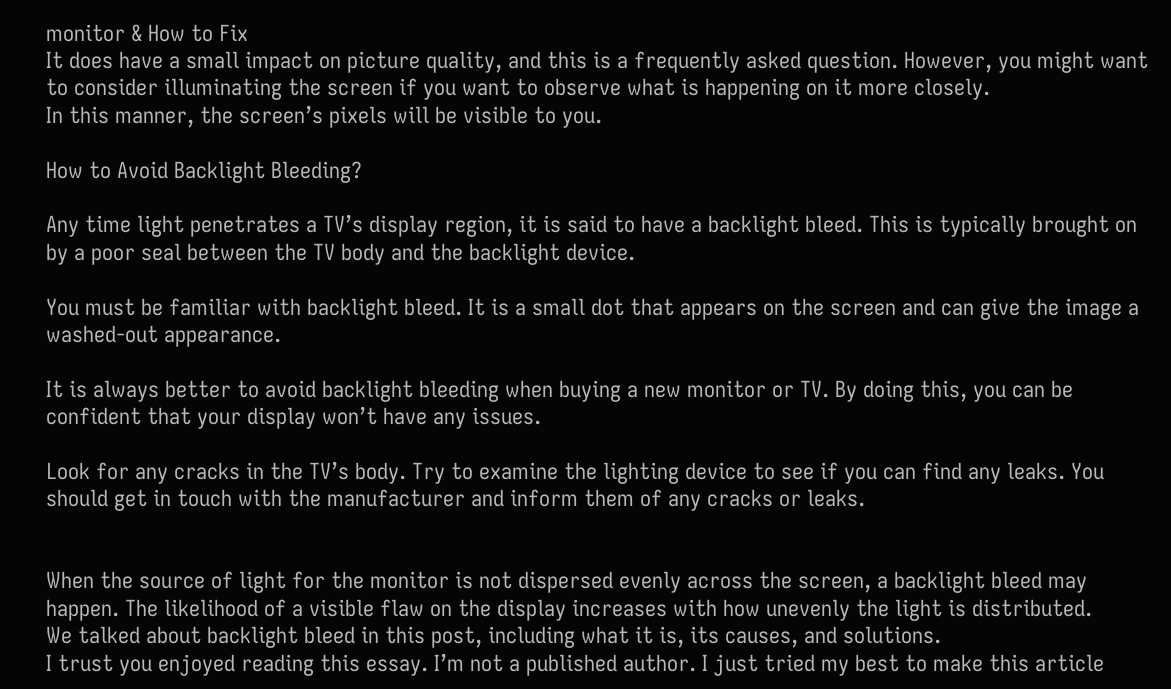monitor & How to Fix
It does have a small impact on picture quality, and this is a frequently asked question. However, you might want to consider illuminating the screen if you want to observe what is happening on it more closely.
In this manner, the screen’s pixels will be visible to you.

How to Avoid Backlight Bleeding?

Any time light penetrates a TV’s display region, it is said to have a backlight bleed. This is typically brought on by a poor seal between the TV body and the backlight device.

You must be familiar with backlight bleed. It is a small dot that appears on the screen and can give the image a washed-out appearance.

It is always better to avoid backlight bleeding when buying a new monitor or TV. By doing this, you can be confident that your display won’t have any issues.

Look for any cracks in the TV’s body. Try to examine the lighting device to see if you can find any leaks. You should get in touch with the manufacturer and inform them of any cracks or leaks.


When the source of light for the monitor is not dispersed evenly across the screen, a backlight bleed may happen. The likelihood of a visible flaw on the display increases with how unevenly the light is distributed.
We talked about backlight bleed in this post, including what it is, its causes, and solutions.
I trust you enjoyed reading this essay. I’m not a published author. I just tried my best to make this article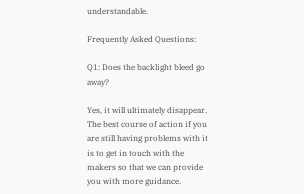understandable.

Frequently Asked Questions:

Q1: Does the backlight bleed go away?

Yes, it will ultimately disappear. The best course of action if you are still having problems with it is to get in touch with the makers so that we can provide you with more guidance.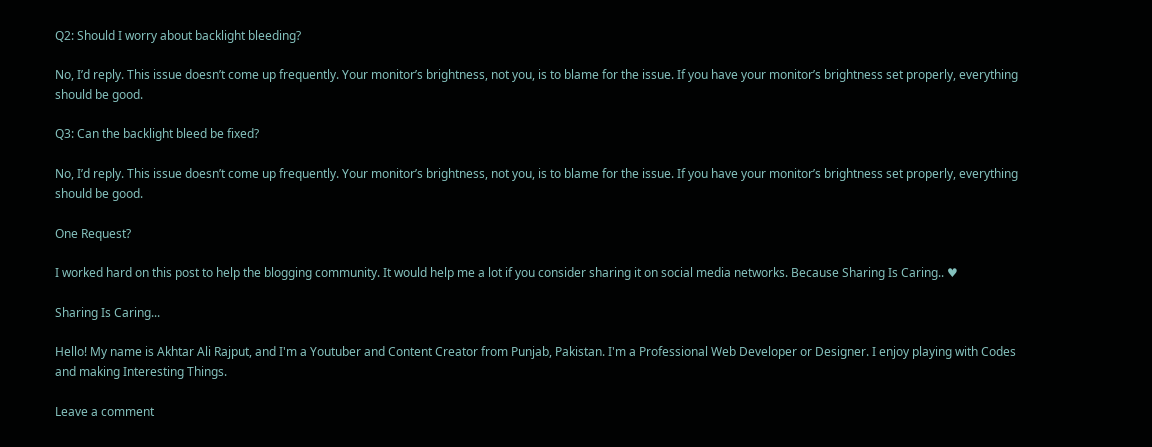Q2: Should I worry about backlight bleeding?

No, I’d reply. This issue doesn’t come up frequently. Your monitor’s brightness, not you, is to blame for the issue. If you have your monitor’s brightness set properly, everything should be good.

Q3: Can the backlight bleed be fixed?

No, I’d reply. This issue doesn’t come up frequently. Your monitor’s brightness, not you, is to blame for the issue. If you have your monitor’s brightness set properly, everything should be good.

One Request?

I worked hard on this post to help the blogging community. It would help me a lot if you consider sharing it on social media networks. Because Sharing Is Caring.. ♥

Sharing Is Caring...

Hello! My name is Akhtar Ali Rajput, and I'm a Youtuber and Content Creator from Punjab, Pakistan. I'm a Professional Web Developer or Designer. I enjoy playing with Codes and making Interesting Things.

Leave a comment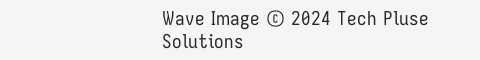Wave Image © 2024 Tech Pluse Solutions